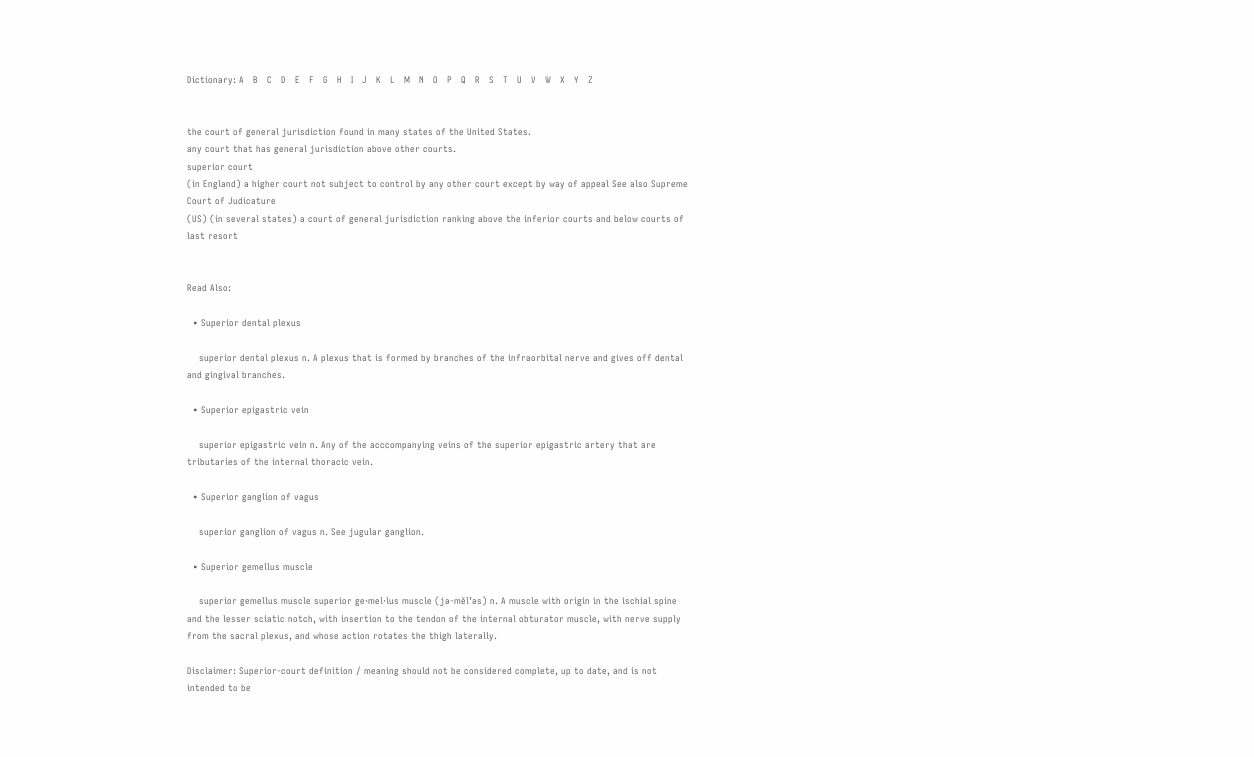Dictionary: A   B   C   D   E   F   G   H   I   J   K   L   M   N   O   P   Q   R   S   T   U   V   W   X   Y   Z


the court of general jurisdiction found in many states of the United States.
any court that has general jurisdiction above other courts.
superior court
(in England) a higher court not subject to control by any other court except by way of appeal See also Supreme Court of Judicature
(US) (in several states) a court of general jurisdiction ranking above the inferior courts and below courts of last resort


Read Also:

  • Superior dental plexus

    superior dental plexus n. A plexus that is formed by branches of the infraorbital nerve and gives off dental and gingival branches.

  • Superior epigastric vein

    superior epigastric vein n. Any of the acccompanying veins of the superior epigastric artery that are tributaries of the internal thoracic vein.

  • Superior ganglion of vagus

    superior ganglion of vagus n. See jugular ganglion.

  • Superior gemellus muscle

    superior gemellus muscle superior ge·mel·lus muscle (jə-měl’əs) n. A muscle with origin in the ischial spine and the lesser sciatic notch, with insertion to the tendon of the internal obturator muscle, with nerve supply from the sacral plexus, and whose action rotates the thigh laterally.

Disclaimer: Superior-court definition / meaning should not be considered complete, up to date, and is not intended to be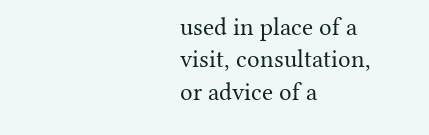used in place of a visit, consultation, or advice of a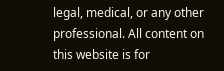legal, medical, or any other professional. All content on this website is for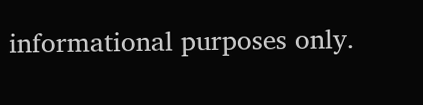informational purposes only.